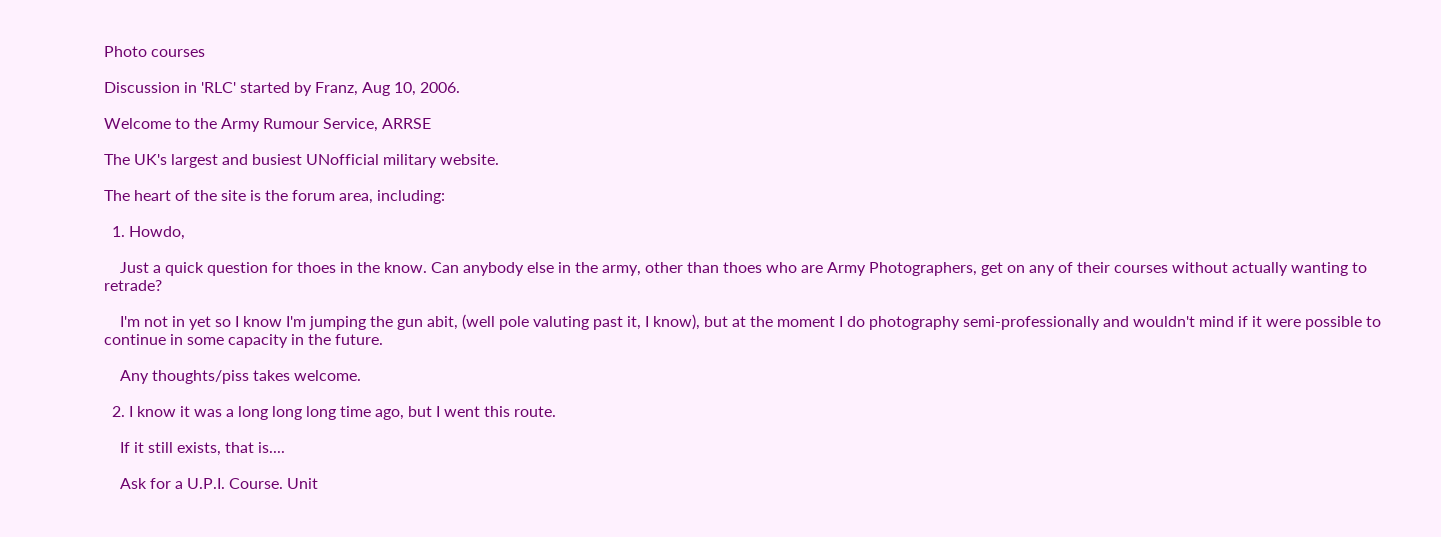Photo courses

Discussion in 'RLC' started by Franz, Aug 10, 2006.

Welcome to the Army Rumour Service, ARRSE

The UK's largest and busiest UNofficial military website.

The heart of the site is the forum area, including:

  1. Howdo,

    Just a quick question for thoes in the know. Can anybody else in the army, other than thoes who are Army Photographers, get on any of their courses without actually wanting to retrade?

    I'm not in yet so I know I'm jumping the gun abit, (well pole valuting past it, I know), but at the moment I do photography semi-professionally and wouldn't mind if it were possible to continue in some capacity in the future.

    Any thoughts/piss takes welcome.

  2. I know it was a long long long time ago, but I went this route.

    If it still exists, that is....

    Ask for a U.P.I. Course. Unit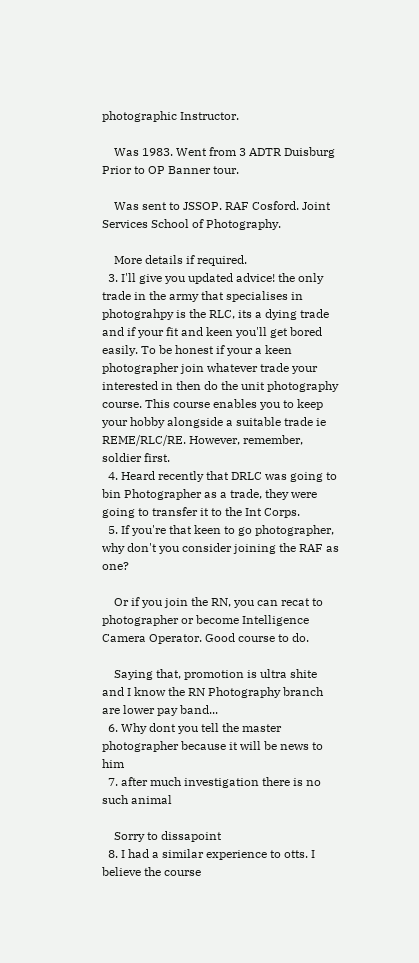photographic Instructor.

    Was 1983. Went from 3 ADTR Duisburg Prior to OP Banner tour.

    Was sent to JSSOP. RAF Cosford. Joint Services School of Photography.

    More details if required.
  3. I'll give you updated advice! the only trade in the army that specialises in photograhpy is the RLC, its a dying trade and if your fit and keen you'll get bored easily. To be honest if your a keen photographer join whatever trade your interested in then do the unit photography course. This course enables you to keep your hobby alongside a suitable trade ie REME/RLC/RE. However, remember, soldier first.
  4. Heard recently that DRLC was going to bin Photographer as a trade, they were going to transfer it to the Int Corps.
  5. If you're that keen to go photographer, why don't you consider joining the RAF as one?

    Or if you join the RN, you can recat to photographer or become Intelligence Camera Operator. Good course to do.

    Saying that, promotion is ultra shite and I know the RN Photography branch are lower pay band...
  6. Why dont you tell the master photographer because it will be news to him
  7. after much investigation there is no such animal

    Sorry to dissapoint
  8. I had a similar experience to otts. I believe the course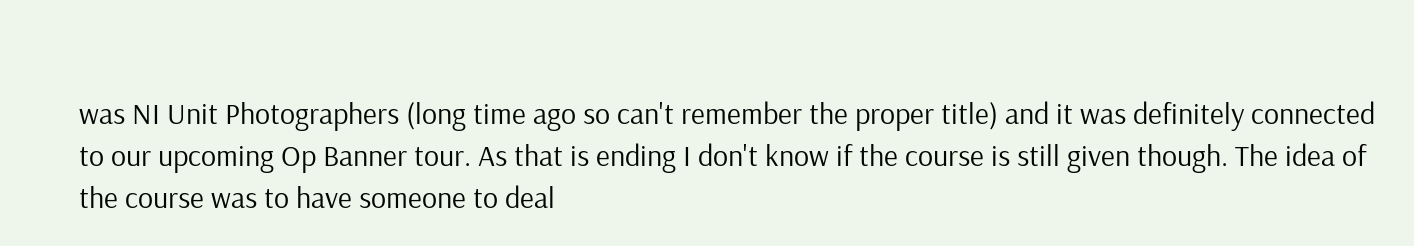was NI Unit Photographers (long time ago so can't remember the proper title) and it was definitely connected to our upcoming Op Banner tour. As that is ending I don't know if the course is still given though. The idea of the course was to have someone to deal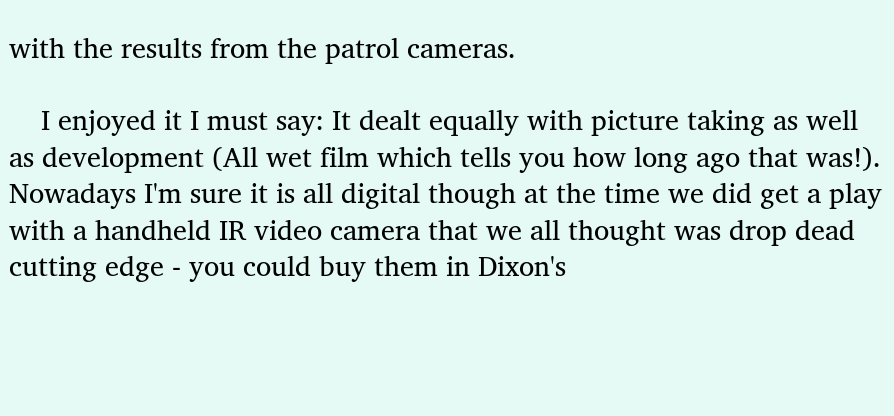with the results from the patrol cameras.

    I enjoyed it I must say: It dealt equally with picture taking as well as development (All wet film which tells you how long ago that was!). Nowadays I'm sure it is all digital though at the time we did get a play with a handheld IR video camera that we all thought was drop dead cutting edge - you could buy them in Dixon's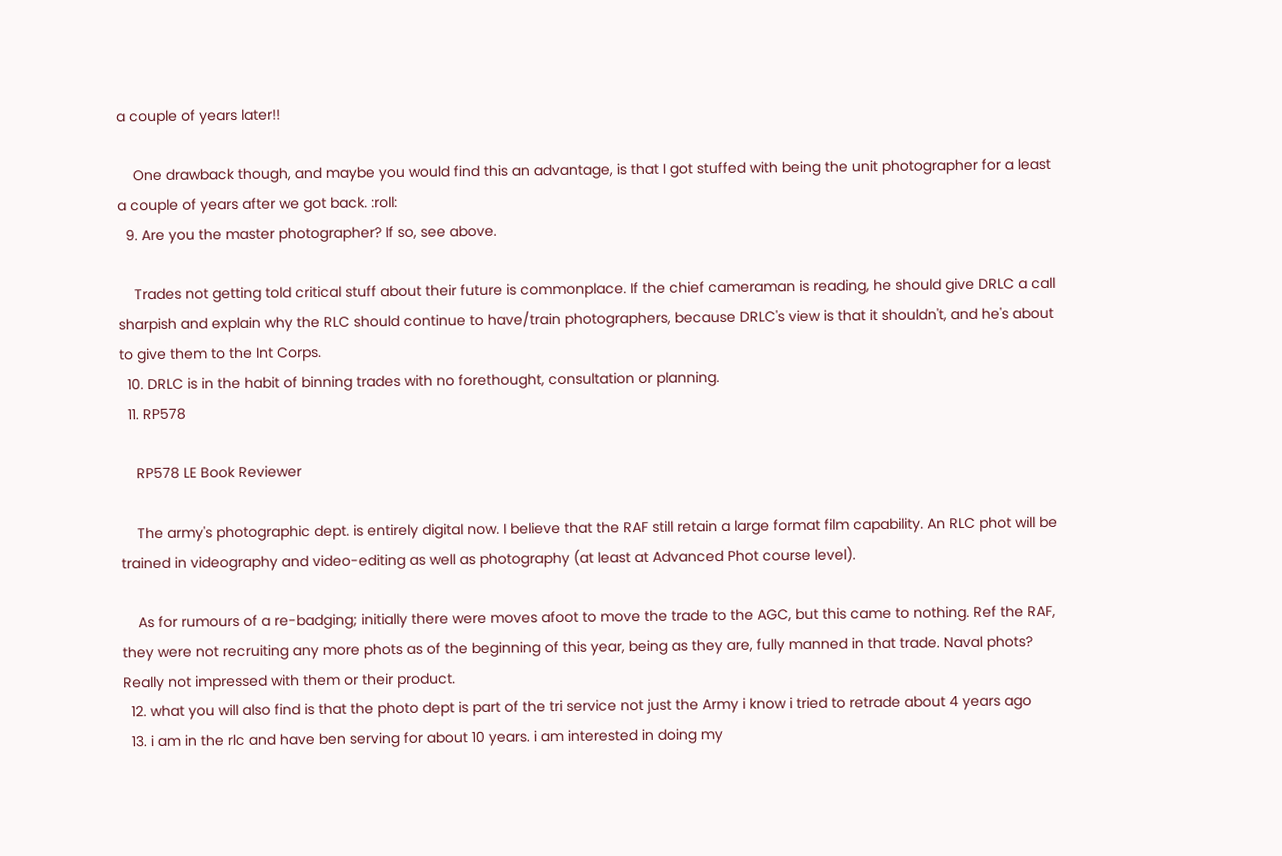a couple of years later!!

    One drawback though, and maybe you would find this an advantage, is that I got stuffed with being the unit photographer for a least a couple of years after we got back. :roll:
  9. Are you the master photographer? If so, see above.

    Trades not getting told critical stuff about their future is commonplace. If the chief cameraman is reading, he should give DRLC a call sharpish and explain why the RLC should continue to have/train photographers, because DRLC's view is that it shouldn't, and he's about to give them to the Int Corps.
  10. DRLC is in the habit of binning trades with no forethought, consultation or planning.
  11. RP578

    RP578 LE Book Reviewer

    The army's photographic dept. is entirely digital now. I believe that the RAF still retain a large format film capability. An RLC phot will be trained in videography and video-editing as well as photography (at least at Advanced Phot course level).

    As for rumours of a re-badging; initially there were moves afoot to move the trade to the AGC, but this came to nothing. Ref the RAF, they were not recruiting any more phots as of the beginning of this year, being as they are, fully manned in that trade. Naval phots? Really not impressed with them or their product.
  12. what you will also find is that the photo dept is part of the tri service not just the Army i know i tried to retrade about 4 years ago
  13. i am in the rlc and have ben serving for about 10 years. i am interested in doing my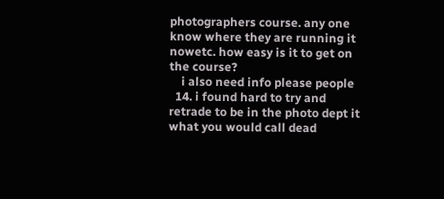photographers course. any one know where they are running it nowetc. how easy is it to get on the course?
    i also need info please people
  14. i found hard to try and retrade to be in the photo dept it what you would call dead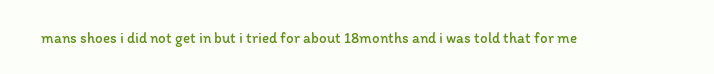mans shoes i did not get in but i tried for about 18months and i was told that for me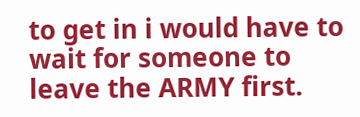to get in i would have to wait for someone to leave the ARMY first.